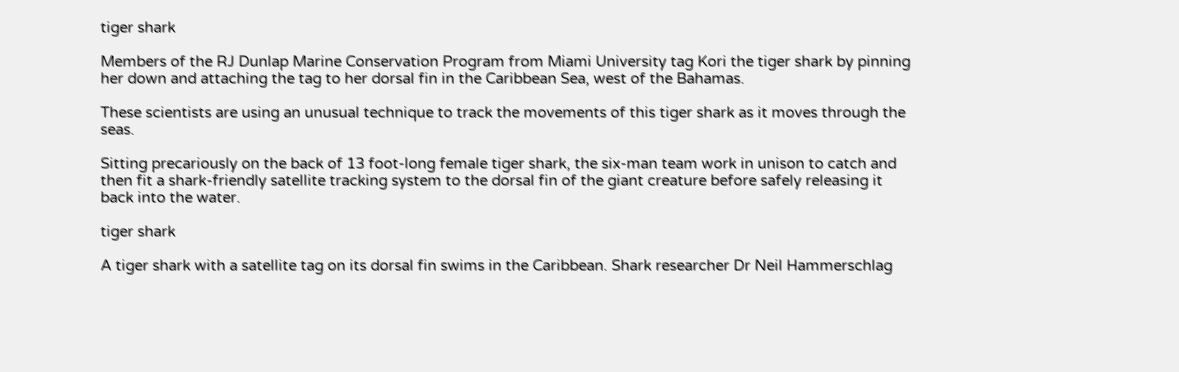tiger shark

Members of the RJ Dunlap Marine Conservation Program from Miami University tag Kori the tiger shark by pinning her down and attaching the tag to her dorsal fin in the Caribbean Sea, west of the Bahamas.

These scientists are using an unusual technique to track the movements of this tiger shark as it moves through the seas.

Sitting precariously on the back of 13 foot-long female tiger shark, the six-man team work in unison to catch and then fit a shark-friendly satellite tracking system to the dorsal fin of the giant creature before safely releasing it back into the water.

tiger shark

A tiger shark with a satellite tag on its dorsal fin swims in the Caribbean. Shark researcher Dr Neil Hammerschlag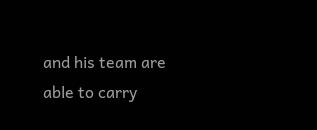and his team are able to carry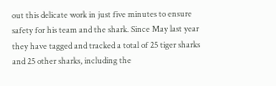out this delicate work in just five minutes to ensure safety for his team and the shark. Since May last year they have tagged and tracked a total of 25 tiger sharks and 25 other sharks, including the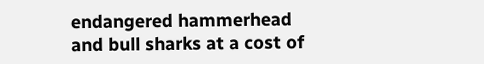endangered hammerhead and bull sharks at a cost of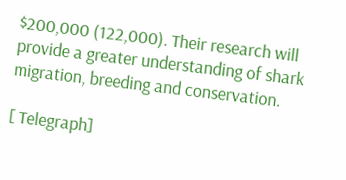$200,000 (122,000). Their research will provide a greater understanding of shark migration, breeding and conservation.

[ Telegraph]